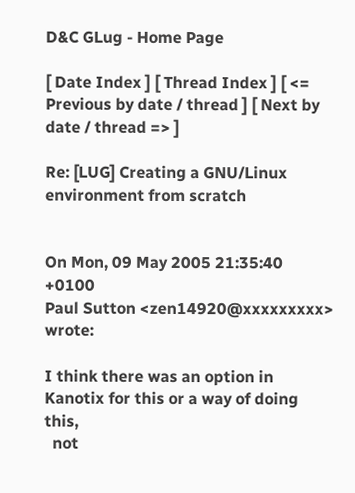D&C GLug - Home Page

[ Date Index ] [ Thread Index ] [ <= Previous by date / thread ] [ Next by date / thread => ]

Re: [LUG] Creating a GNU/Linux environment from scratch


On Mon, 09 May 2005 21:35:40 +0100
Paul Sutton <zen14920@xxxxxxxxx> wrote:

I think there was an option in Kanotix for this or a way of doing this,
  not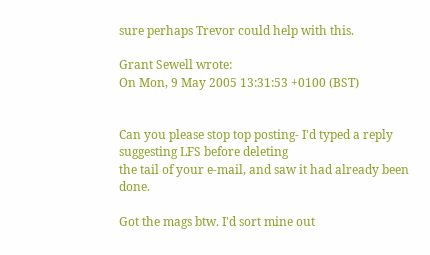sure perhaps Trevor could help with this.

Grant Sewell wrote:
On Mon, 9 May 2005 13:31:53 +0100 (BST)


Can you please stop top posting- I'd typed a reply suggesting LFS before deleting
the tail of your e-mail, and saw it had already been done.

Got the mags btw. I'd sort mine out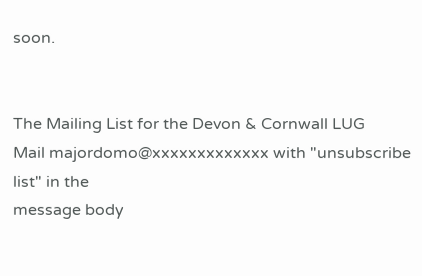soon.


The Mailing List for the Devon & Cornwall LUG
Mail majordomo@xxxxxxxxxxxxx with "unsubscribe list" in the
message body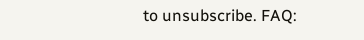to unsubscribe. FAQ: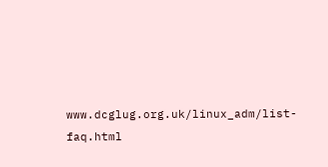www.dcglug.org.uk/linux_adm/list-faq.html